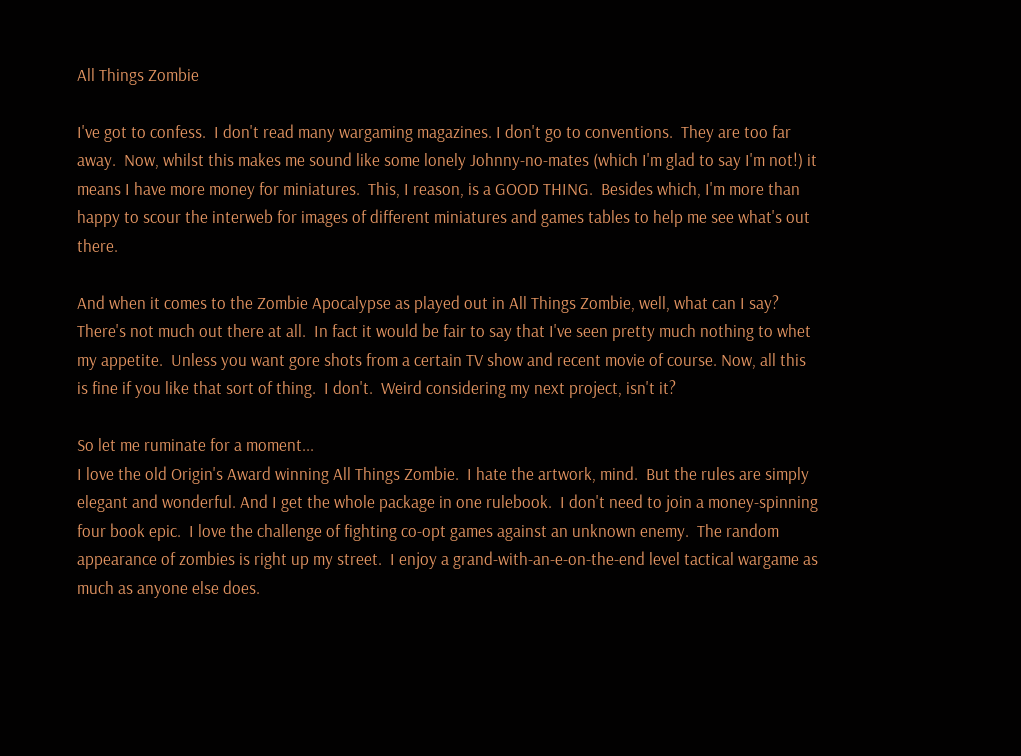All Things Zombie

I've got to confess.  I don't read many wargaming magazines. I don't go to conventions.  They are too far away.  Now, whilst this makes me sound like some lonely Johnny-no-mates (which I'm glad to say I'm not!) it means I have more money for miniatures.  This, I reason, is a GOOD THING.  Besides which, I'm more than happy to scour the interweb for images of different miniatures and games tables to help me see what's out there.

And when it comes to the Zombie Apocalypse as played out in All Things Zombie, well, what can I say?  There's not much out there at all.  In fact it would be fair to say that I've seen pretty much nothing to whet my appetite.  Unless you want gore shots from a certain TV show and recent movie of course. Now, all this is fine if you like that sort of thing.  I don't.  Weird considering my next project, isn't it?

So let me ruminate for a moment...
I love the old Origin's Award winning All Things Zombie.  I hate the artwork, mind.  But the rules are simply elegant and wonderful. And I get the whole package in one rulebook.  I don't need to join a money-spinning four book epic.  I love the challenge of fighting co-opt games against an unknown enemy.  The random appearance of zombies is right up my street.  I enjoy a grand-with-an-e-on-the-end level tactical wargame as much as anyone else does.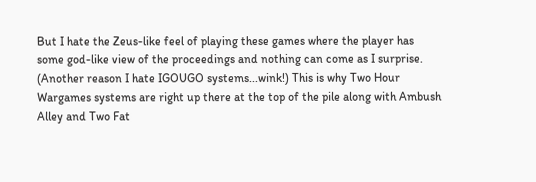But I hate the Zeus-like feel of playing these games where the player has some god-like view of the proceedings and nothing can come as I surprise.  (Another reason I hate IGOUGO systems...wink!) This is why Two Hour Wargames systems are right up there at the top of the pile along with Ambush Alley and Two Fat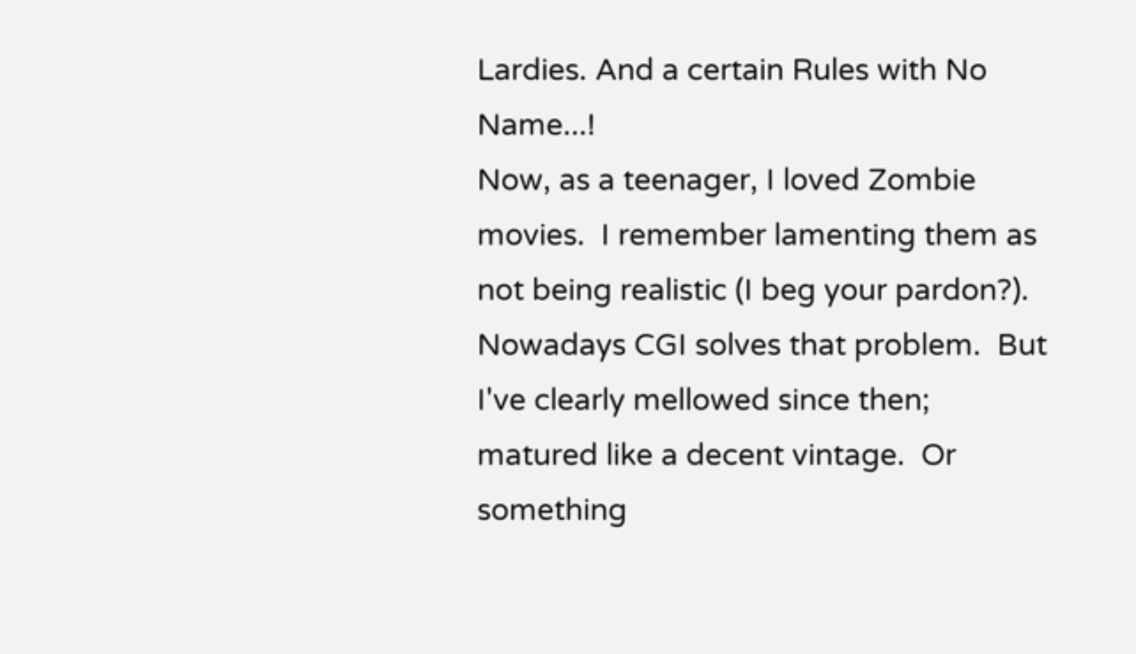Lardies. And a certain Rules with No Name...!
Now, as a teenager, I loved Zombie movies.  I remember lamenting them as not being realistic (I beg your pardon?). Nowadays CGI solves that problem.  But I've clearly mellowed since then; matured like a decent vintage.  Or something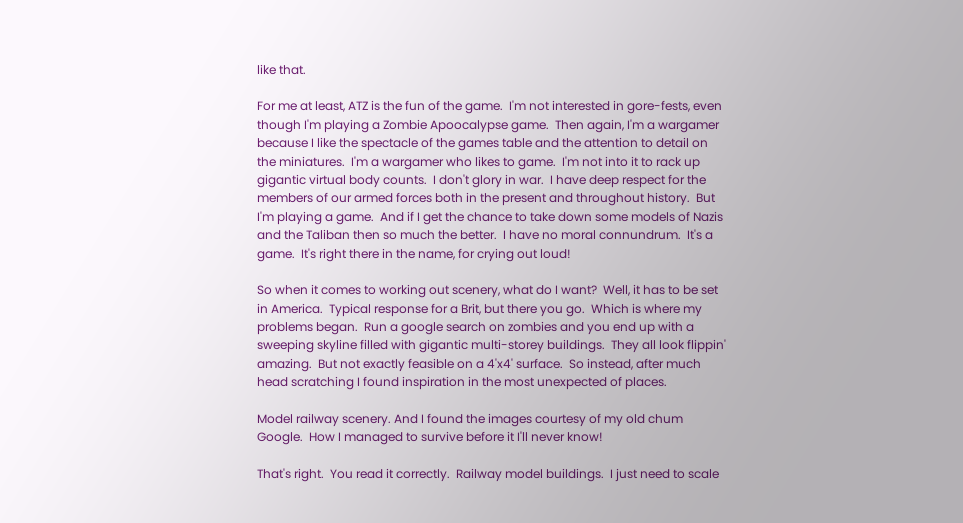like that.

For me at least, ATZ is the fun of the game.  I'm not interested in gore-fests, even though I'm playing a Zombie Apoocalypse game.  Then again, I'm a wargamer because I like the spectacle of the games table and the attention to detail on the miniatures.  I'm a wargamer who likes to game.  I'm not into it to rack up gigantic virtual body counts.  I don't glory in war.  I have deep respect for the members of our armed forces both in the present and throughout history.  But I'm playing a game.  And if I get the chance to take down some models of Nazis and the Taliban then so much the better.  I have no moral connundrum.  It's a game.  It's right there in the name, for crying out loud!

So when it comes to working out scenery, what do I want?  Well, it has to be set in America.  Typical response for a Brit, but there you go.  Which is where my problems began.  Run a google search on zombies and you end up with a sweeping skyline filled with gigantic multi-storey buildings.  They all look flippin' amazing.  But not exactly feasible on a 4'x4' surface.  So instead, after much head scratching I found inspiration in the most unexpected of places.

Model railway scenery. And I found the images courtesy of my old chum Google.  How I managed to survive before it I'll never know!

That's right.  You read it correctly.  Railway model buildings.  I just need to scale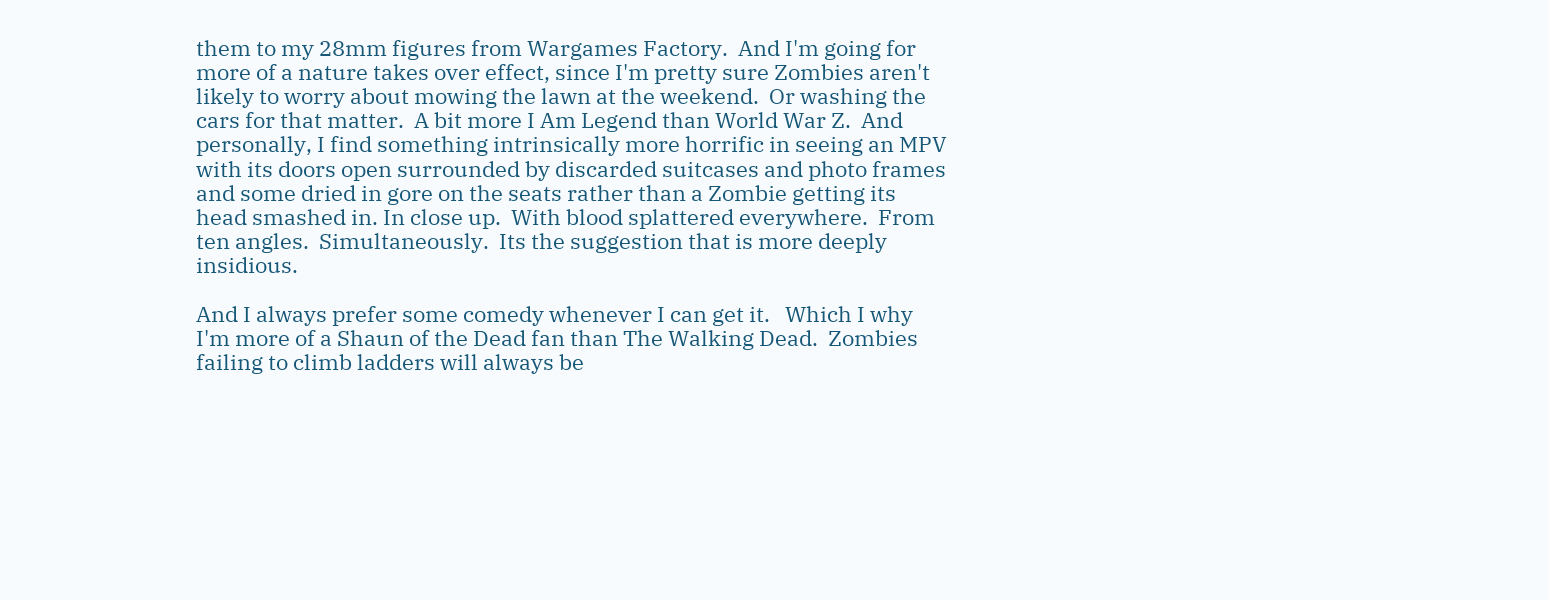them to my 28mm figures from Wargames Factory.  And I'm going for more of a nature takes over effect, since I'm pretty sure Zombies aren't likely to worry about mowing the lawn at the weekend.  Or washing the cars for that matter.  A bit more I Am Legend than World War Z.  And personally, I find something intrinsically more horrific in seeing an MPV with its doors open surrounded by discarded suitcases and photo frames and some dried in gore on the seats rather than a Zombie getting its head smashed in. In close up.  With blood splattered everywhere.  From ten angles.  Simultaneously.  Its the suggestion that is more deeply insidious.

And I always prefer some comedy whenever I can get it.   Which I why I'm more of a Shaun of the Dead fan than The Walking Dead.  Zombies failing to climb ladders will always be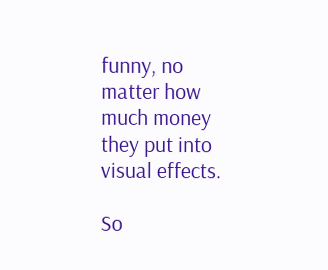funny, no matter how much money they put into visual effects.

So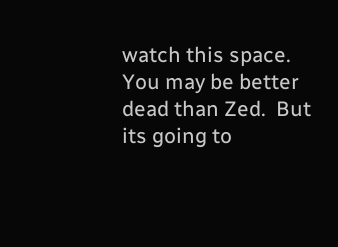watch this space.  You may be better dead than Zed.  But its going to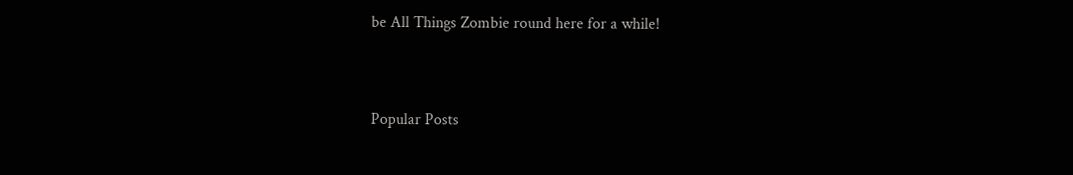be All Things Zombie round here for a while!


Popular Posts